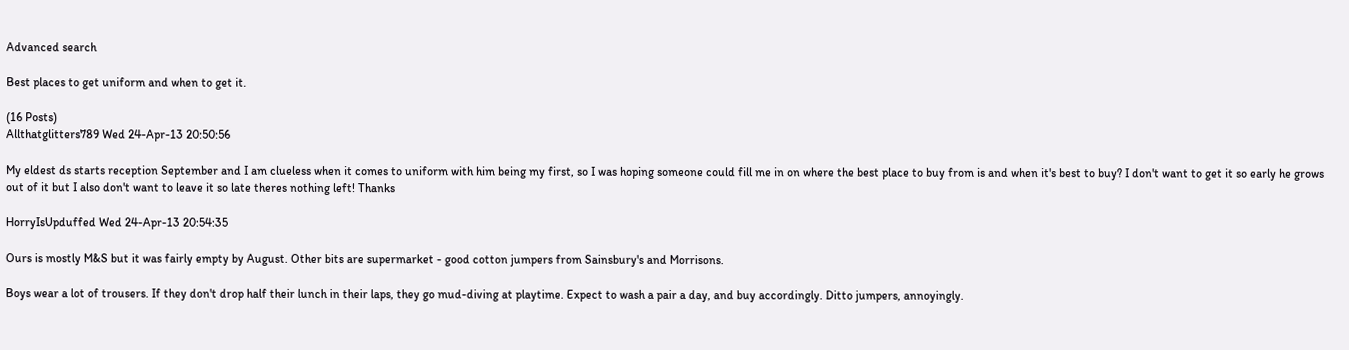Advanced search

Best places to get uniform and when to get it.

(16 Posts)
Allthatglitters789 Wed 24-Apr-13 20:50:56

My eldest ds starts reception September and I am clueless when it comes to uniform with him being my first, so I was hoping someone could fill me in on where the best place to buy from is and when it's best to buy? I don't want to get it so early he grows out of it but I also don't want to leave it so late theres nothing left! Thanks

HorryIsUpduffed Wed 24-Apr-13 20:54:35

Ours is mostly M&S but it was fairly empty by August. Other bits are supermarket - good cotton jumpers from Sainsbury's and Morrisons.

Boys wear a lot of trousers. If they don't drop half their lunch in their laps, they go mud-diving at playtime. Expect to wash a pair a day, and buy accordingly. Ditto jumpers, annoyingly.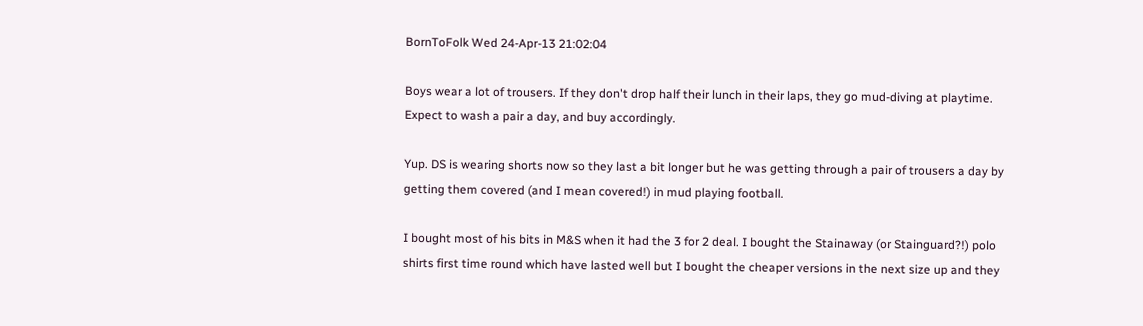BornToFolk Wed 24-Apr-13 21:02:04

Boys wear a lot of trousers. If they don't drop half their lunch in their laps, they go mud-diving at playtime. Expect to wash a pair a day, and buy accordingly.

Yup. DS is wearing shorts now so they last a bit longer but he was getting through a pair of trousers a day by getting them covered (and I mean covered!) in mud playing football.

I bought most of his bits in M&S when it had the 3 for 2 deal. I bought the Stainaway (or Stainguard?!) polo shirts first time round which have lasted well but I bought the cheaper versions in the next size up and they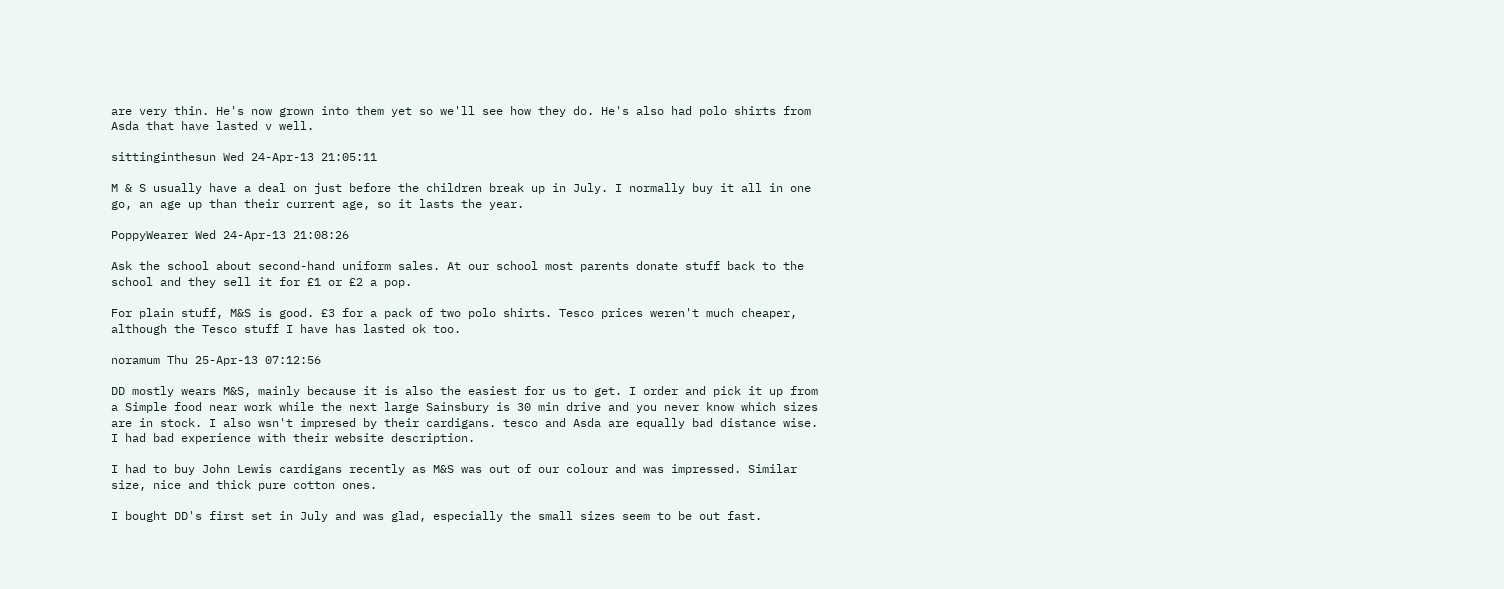are very thin. He's now grown into them yet so we'll see how they do. He's also had polo shirts from Asda that have lasted v well.

sittinginthesun Wed 24-Apr-13 21:05:11

M & S usually have a deal on just before the children break up in July. I normally buy it all in one go, an age up than their current age, so it lasts the year.

PoppyWearer Wed 24-Apr-13 21:08:26

Ask the school about second-hand uniform sales. At our school most parents donate stuff back to the school and they sell it for £1 or £2 a pop.

For plain stuff, M&S is good. £3 for a pack of two polo shirts. Tesco prices weren't much cheaper, although the Tesco stuff I have has lasted ok too.

noramum Thu 25-Apr-13 07:12:56

DD mostly wears M&S, mainly because it is also the easiest for us to get. I order and pick it up from a Simple food near work while the next large Sainsbury is 30 min drive and you never know which sizes are in stock. I also wsn't impresed by their cardigans. tesco and Asda are equally bad distance wise. I had bad experience with their website description.

I had to buy John Lewis cardigans recently as M&S was out of our colour and was impressed. Similar size, nice and thick pure cotton ones.

I bought DD's first set in July and was glad, especially the small sizes seem to be out fast.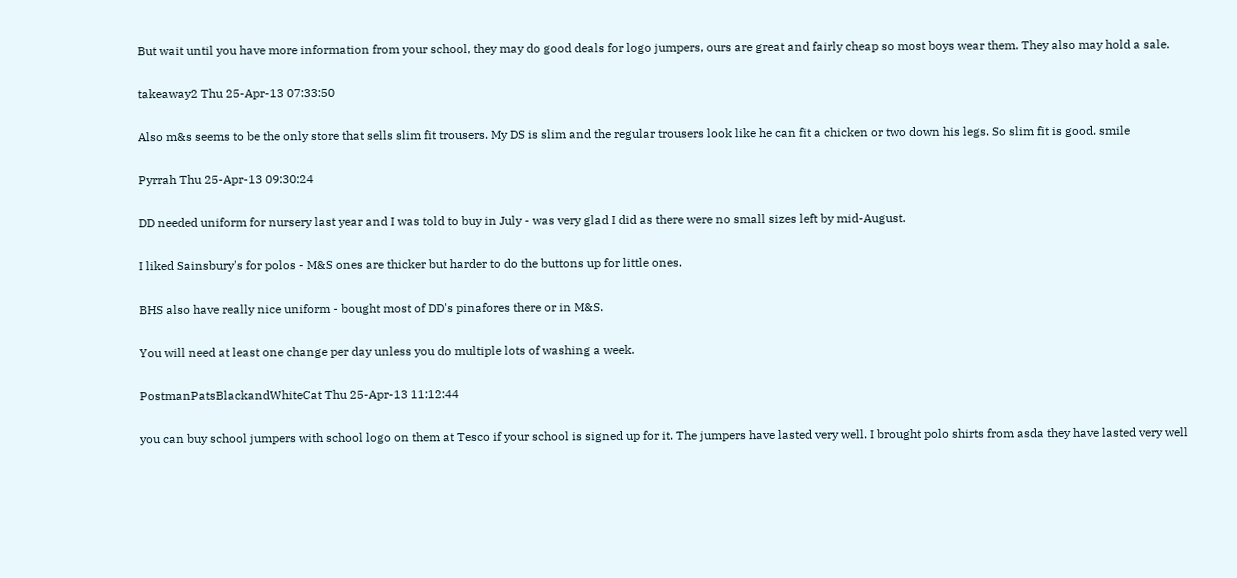But wait until you have more information from your school, they may do good deals for logo jumpers, ours are great and fairly cheap so most boys wear them. They also may hold a sale.

takeaway2 Thu 25-Apr-13 07:33:50

Also m&s seems to be the only store that sells slim fit trousers. My DS is slim and the regular trousers look like he can fit a chicken or two down his legs. So slim fit is good. smile

Pyrrah Thu 25-Apr-13 09:30:24

DD needed uniform for nursery last year and I was told to buy in July - was very glad I did as there were no small sizes left by mid-August.

I liked Sainsbury's for polos - M&S ones are thicker but harder to do the buttons up for little ones.

BHS also have really nice uniform - bought most of DD's pinafores there or in M&S.

You will need at least one change per day unless you do multiple lots of washing a week.

PostmanPatsBlackandWhiteCat Thu 25-Apr-13 11:12:44

you can buy school jumpers with school logo on them at Tesco if your school is signed up for it. The jumpers have lasted very well. I brought polo shirts from asda they have lasted very well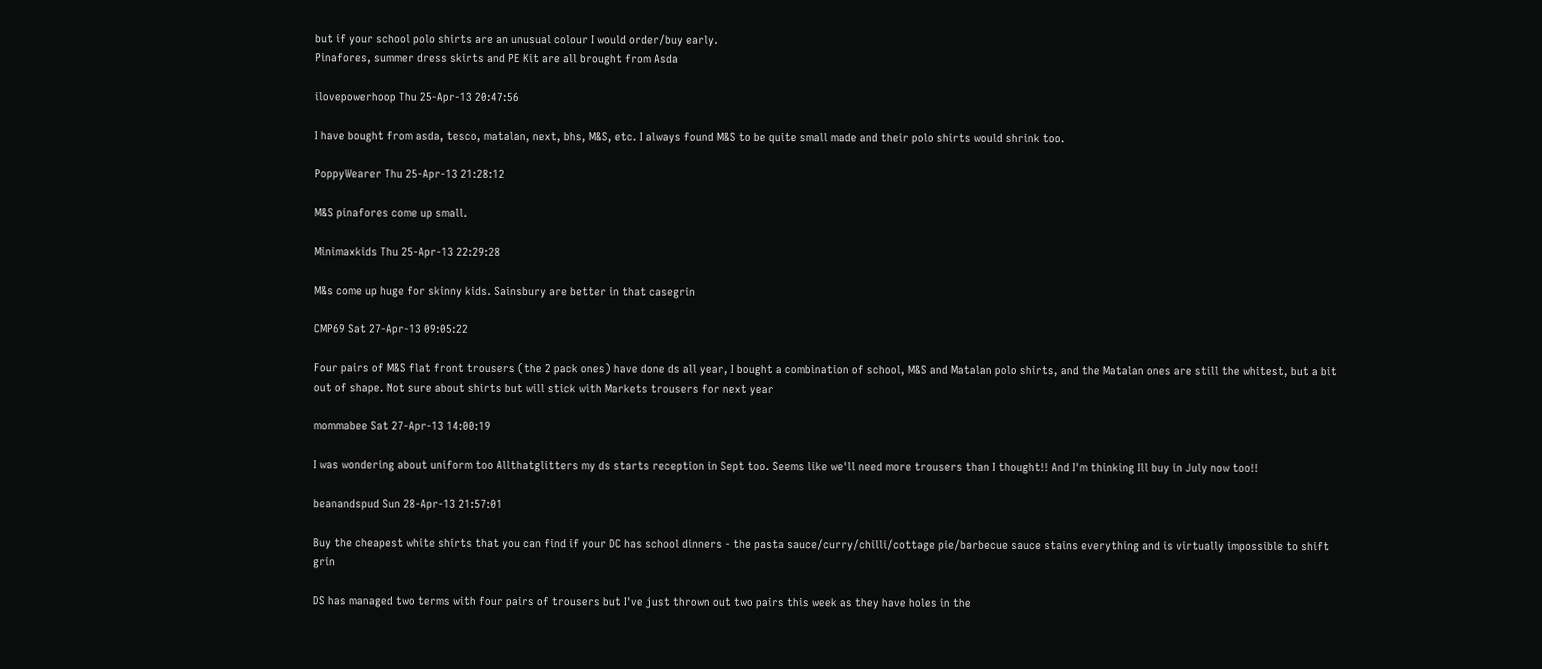but if your school polo shirts are an unusual colour I would order/buy early.
Pinafores, summer dress skirts and PE Kit are all brought from Asda

ilovepowerhoop Thu 25-Apr-13 20:47:56

I have bought from asda, tesco, matalan, next, bhs, M&S, etc. I always found M&S to be quite small made and their polo shirts would shrink too.

PoppyWearer Thu 25-Apr-13 21:28:12

M&S pinafores come up small.

Minimaxkids Thu 25-Apr-13 22:29:28

M&s come up huge for skinny kids. Sainsbury are better in that casegrin

CMP69 Sat 27-Apr-13 09:05:22

Four pairs of M&S flat front trousers (the 2 pack ones) have done ds all year, I bought a combination of school, M&S and Matalan polo shirts, and the Matalan ones are still the whitest, but a bit out of shape. Not sure about shirts but will stick with Markets trousers for next year

mommabee Sat 27-Apr-13 14:00:19

I was wondering about uniform too Allthatglitters my ds starts reception in Sept too. Seems like we'll need more trousers than I thought!! And I'm thinking Ill buy in July now too!!

beanandspud Sun 28-Apr-13 21:57:01

Buy the cheapest white shirts that you can find if your DC has school dinners - the pasta sauce/curry/chilli/cottage pie/barbecue sauce stains everything and is virtually impossible to shift grin

DS has managed two terms with four pairs of trousers but I've just thrown out two pairs this week as they have holes in the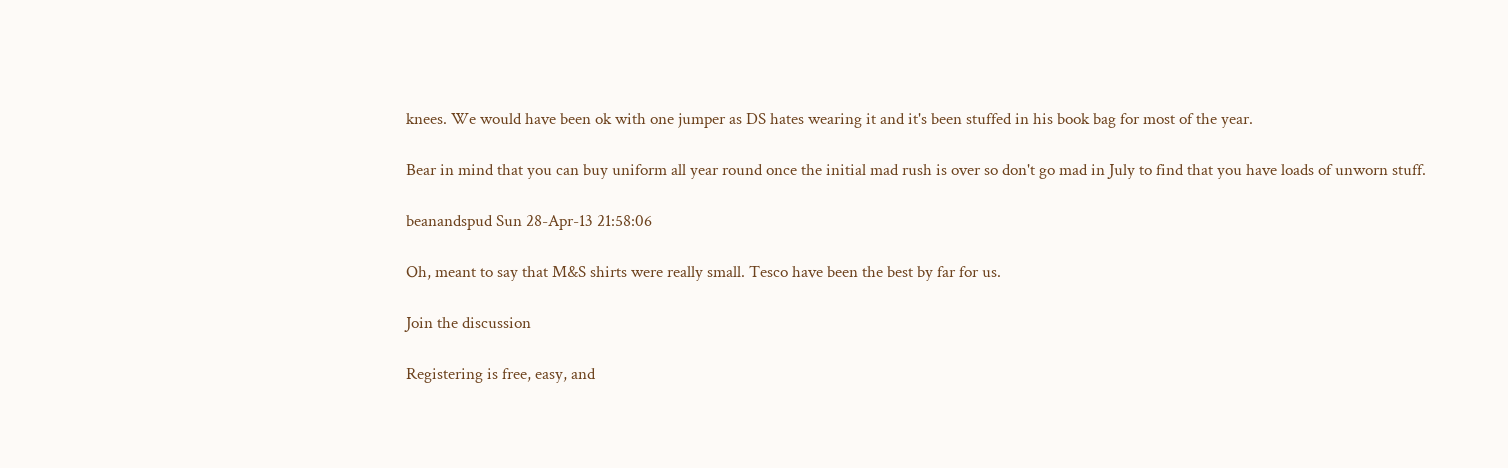knees. We would have been ok with one jumper as DS hates wearing it and it's been stuffed in his book bag for most of the year.

Bear in mind that you can buy uniform all year round once the initial mad rush is over so don't go mad in July to find that you have loads of unworn stuff.

beanandspud Sun 28-Apr-13 21:58:06

Oh, meant to say that M&S shirts were really small. Tesco have been the best by far for us.

Join the discussion

Registering is free, easy, and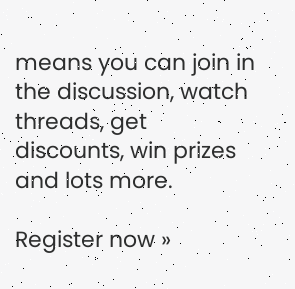means you can join in the discussion, watch threads, get discounts, win prizes and lots more.

Register now »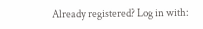Already registered? Log in with: